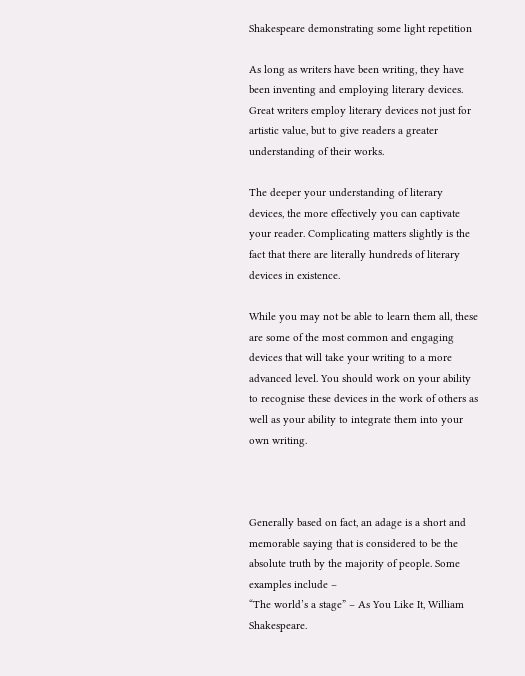Shakespeare demonstrating some light repetition

As long as writers have been writing, they have been inventing and employing literary devices. Great writers employ literary devices not just for artistic value, but to give readers a greater understanding of their works.

The deeper your understanding of literary devices, the more effectively you can captivate your reader. Complicating matters slightly is the fact that there are literally hundreds of literary devices in existence.

While you may not be able to learn them all, these are some of the most common and engaging devices that will take your writing to a more advanced level. You should work on your ability to recognise these devices in the work of others as well as your ability to integrate them into your own writing.



Generally based on fact, an adage is a short and memorable saying that is considered to be the absolute truth by the majority of people. Some examples include –
“The world’s a stage” – As You Like It, William Shakespeare.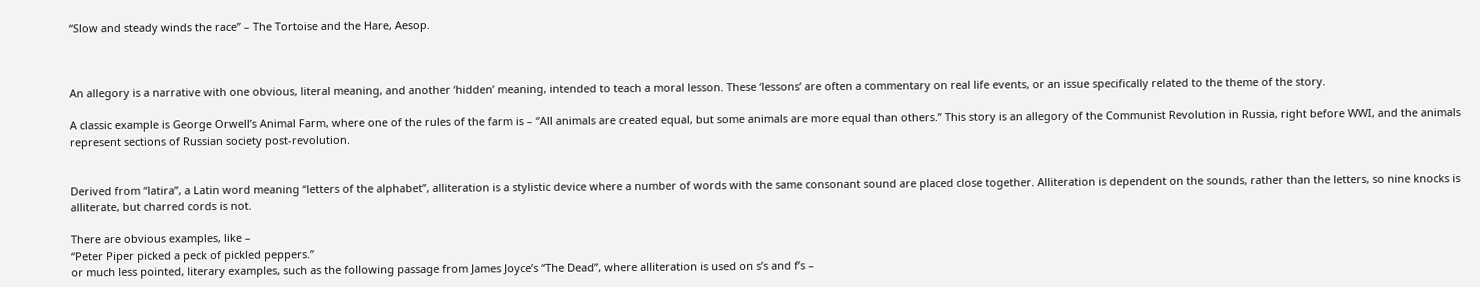“Slow and steady winds the race” – The Tortoise and the Hare, Aesop.



An allegory is a narrative with one obvious, literal meaning, and another ‘hidden’ meaning, intended to teach a moral lesson. These ‘lessons’ are often a commentary on real life events, or an issue specifically related to the theme of the story.

A classic example is George Orwell’s Animal Farm, where one of the rules of the farm is – “All animals are created equal, but some animals are more equal than others.” This story is an allegory of the Communist Revolution in Russia, right before WWI, and the animals represent sections of Russian society post-revolution.


Derived from “latira”, a Latin word meaning “letters of the alphabet”, alliteration is a stylistic device where a number of words with the same consonant sound are placed close together. Alliteration is dependent on the sounds, rather than the letters, so nine knocks is alliterate, but charred cords is not.

There are obvious examples, like –
“Peter Piper picked a peck of pickled peppers.”
or much less pointed, literary examples, such as the following passage from James Joyce’s “The Dead”, where alliteration is used on s’s and f’s –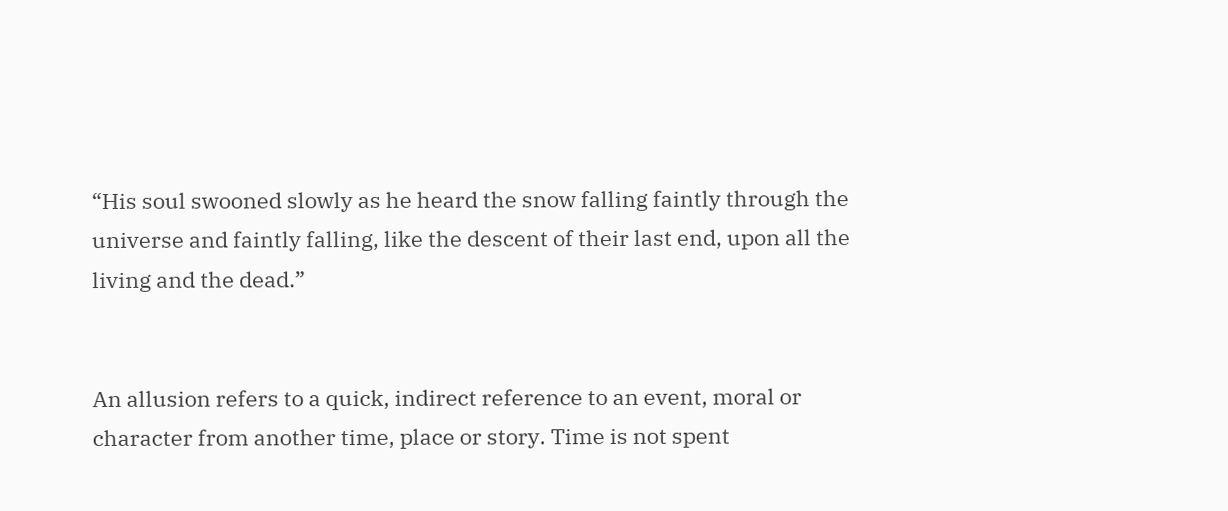“His soul swooned slowly as he heard the snow falling faintly through the universe and faintly falling, like the descent of their last end, upon all the living and the dead.”


An allusion refers to a quick, indirect reference to an event, moral or character from another time, place or story. Time is not spent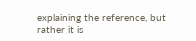explaining the reference, but rather it is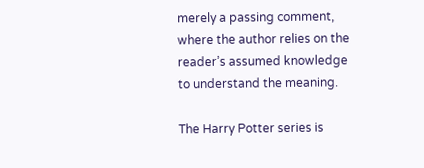merely a passing comment, where the author relies on the reader’s assumed knowledge to understand the meaning.

The Harry Potter series is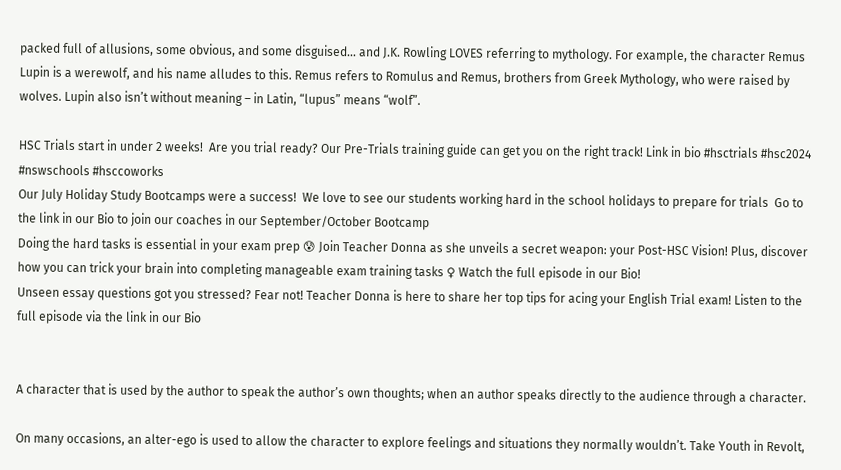packed full of allusions, some obvious, and some disguised… and J.K. Rowling LOVES referring to mythology. For example, the character Remus Lupin is a werewolf, and his name alludes to this. Remus refers to Romulus and Remus, brothers from Greek Mythology, who were raised by wolves. Lupin also isn’t without meaning – in Latin, “lupus” means “wolf”.

HSC Trials start in under 2 weeks!  Are you trial ready? Our Pre-Trials training guide can get you on the right track! Link in bio #hsctrials #hsc2024 #nswschools #hsccoworks
Our July Holiday Study Bootcamps were a success!  We love to see our students working hard in the school holidays to prepare for trials  Go to the link in our Bio to join our coaches in our September/October Bootcamp
Doing the hard tasks is essential in your exam prep 😰 Join Teacher Donna as she unveils a secret weapon: your Post-HSC Vision! Plus, discover how you can trick your brain into completing manageable exam training tasks ♀ Watch the full episode in our Bio!
Unseen essay questions got you stressed? Fear not! Teacher Donna is here to share her top tips for acing your English Trial exam! Listen to the full episode via the link in our Bio


A character that is used by the author to speak the author’s own thoughts; when an author speaks directly to the audience through a character.

On many occasions, an alter-ego is used to allow the character to explore feelings and situations they normally wouldn’t. Take Youth in Revolt,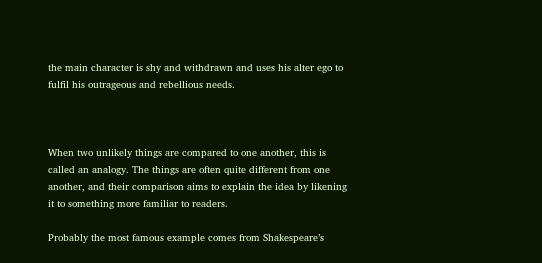the main character is shy and withdrawn and uses his alter ego to fulfil his outrageous and rebellious needs.



When two unlikely things are compared to one another, this is called an analogy. The things are often quite different from one another, and their comparison aims to explain the idea by likening it to something more familiar to readers.

Probably the most famous example comes from Shakespeare’s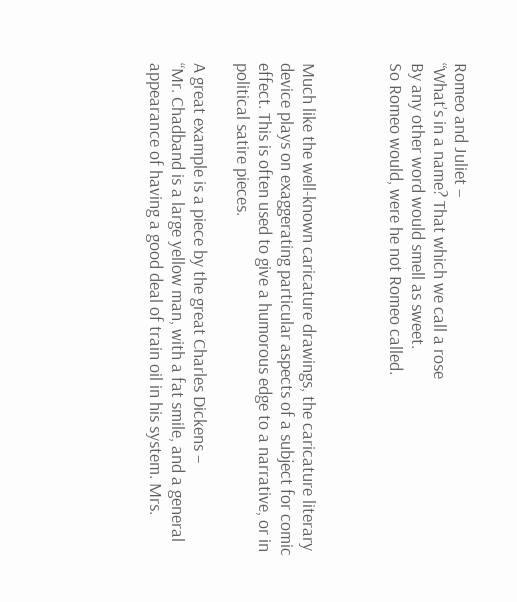Romeo and Juliet –
“What’s in a name? That which we call a rose
By any other word would smell as sweet.
So Romeo would, were he not Romeo called.



Much like the well-known caricature drawings, the caricature literary device plays on exaggerating particular aspects of a subject for comic effect. This is often used to give a humorous edge to a narrative, or in political satire pieces.

A great example is a piece by the great Charles Dickens –
“Mr. Chadband is a large yellow man, with a fat smile, and a general appearance of having a good deal of train oil in his system. Mrs.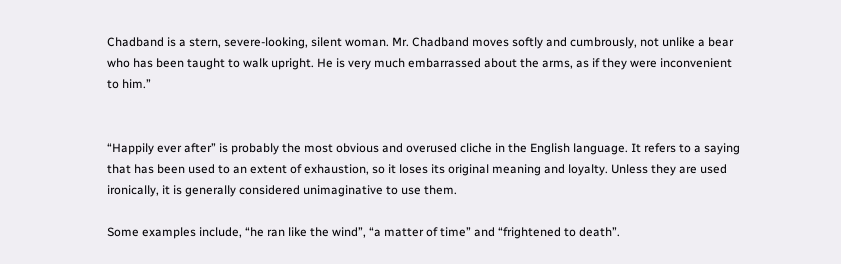Chadband is a stern, severe-looking, silent woman. Mr. Chadband moves softly and cumbrously, not unlike a bear who has been taught to walk upright. He is very much embarrassed about the arms, as if they were inconvenient to him.”


“Happily ever after” is probably the most obvious and overused cliche in the English language. It refers to a saying that has been used to an extent of exhaustion, so it loses its original meaning and loyalty. Unless they are used ironically, it is generally considered unimaginative to use them.

Some examples include, “he ran like the wind”, “a matter of time” and “frightened to death”.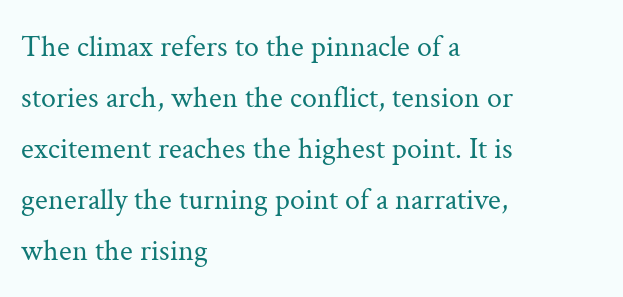The climax refers to the pinnacle of a stories arch, when the conflict, tension or excitement reaches the highest point. It is generally the turning point of a narrative, when the rising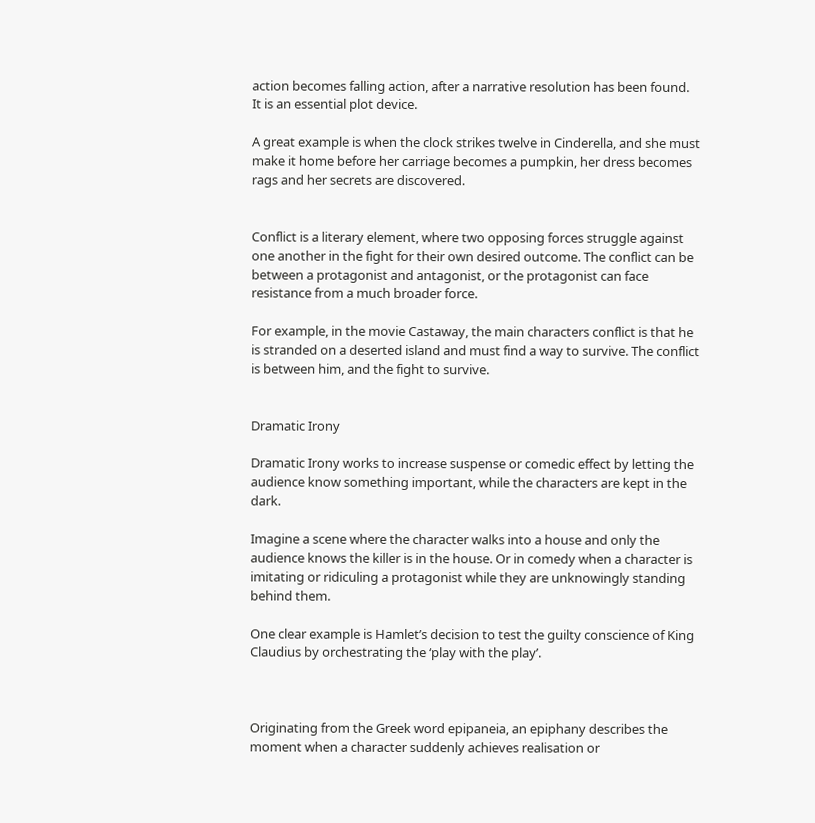action becomes falling action, after a narrative resolution has been found. It is an essential plot device.

A great example is when the clock strikes twelve in Cinderella, and she must make it home before her carriage becomes a pumpkin, her dress becomes rags and her secrets are discovered.


Conflict is a literary element, where two opposing forces struggle against one another in the fight for their own desired outcome. The conflict can be between a protagonist and antagonist, or the protagonist can face resistance from a much broader force.

For example, in the movie Castaway, the main characters conflict is that he is stranded on a deserted island and must find a way to survive. The conflict is between him, and the fight to survive.


Dramatic Irony

Dramatic Irony works to increase suspense or comedic effect by letting the audience know something important, while the characters are kept in the dark.

Imagine a scene where the character walks into a house and only the audience knows the killer is in the house. Or in comedy when a character is imitating or ridiculing a protagonist while they are unknowingly standing behind them.

One clear example is Hamlet’s decision to test the guilty conscience of King Claudius by orchestrating the ‘play with the play’.



Originating from the Greek word epipaneia, an epiphany describes the moment when a character suddenly achieves realisation or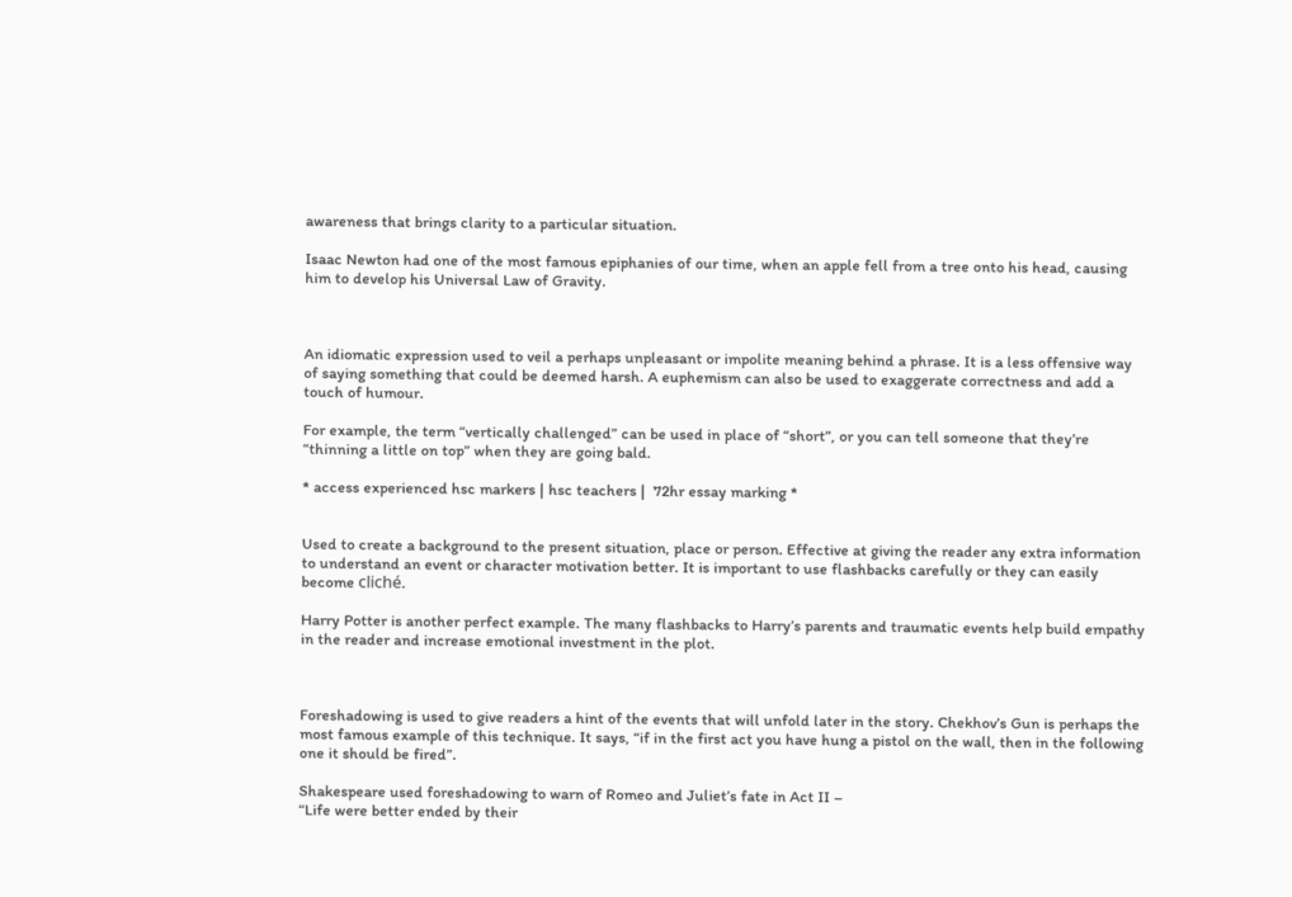awareness that brings clarity to a particular situation.

Isaac Newton had one of the most famous epiphanies of our time, when an apple fell from a tree onto his head, causing him to develop his Universal Law of Gravity.



An idiomatic expression used to veil a perhaps unpleasant or impolite meaning behind a phrase. It is a less offensive way of saying something that could be deemed harsh. A euphemism can also be used to exaggerate correctness and add a touch of humour.

For example, the term “vertically challenged” can be used in place of “short”, or you can tell someone that they’re “thinning a little on top” when they are going bald.

* access experienced hsc markers | hsc teachers |  72hr essay marking *


Used to create a background to the present situation, place or person. Effective at giving the reader any extra information to understand an event or character motivation better. It is important to use flashbacks carefully or they can easily become cliché.

Harry Potter is another perfect example. The many flashbacks to Harry’s parents and traumatic events help build empathy in the reader and increase emotional investment in the plot.



Foreshadowing is used to give readers a hint of the events that will unfold later in the story. Chekhov’s Gun is perhaps the most famous example of this technique. It says, “if in the first act you have hung a pistol on the wall, then in the following one it should be fired”.

Shakespeare used foreshadowing to warn of Romeo and Juliet’s fate in Act II –
“Life were better ended by their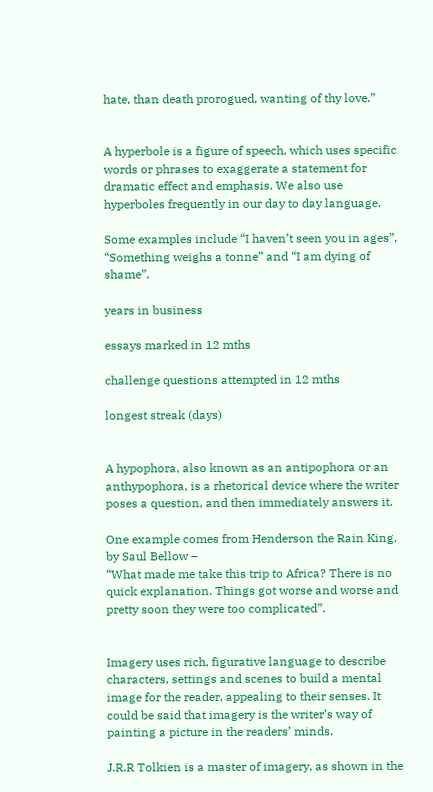hate, than death prorogued, wanting of thy love.”


A hyperbole is a figure of speech, which uses specific words or phrases to exaggerate a statement for dramatic effect and emphasis. We also use hyperboles frequently in our day to day language.

Some examples include “I haven’t seen you in ages”, “Something weighs a tonne” and “I am dying of shame”.

years in business

essays marked in 12 mths

challenge questions attempted in 12 mths

longest streak (days)


A hypophora, also known as an antipophora or an anthypophora, is a rhetorical device where the writer poses a question, and then immediately answers it.

One example comes from Henderson the Rain King, by Saul Bellow –
“What made me take this trip to Africa? There is no quick explanation. Things got worse and worse and pretty soon they were too complicated”.


Imagery uses rich, figurative language to describe characters, settings and scenes to build a mental image for the reader, appealing to their senses. It could be said that imagery is the writer’s way of painting a picture in the readers’ minds.

J.R.R Tolkien is a master of imagery, as shown in the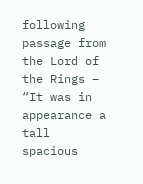following passage from the Lord of the Rings –
“It was in appearance a tall spacious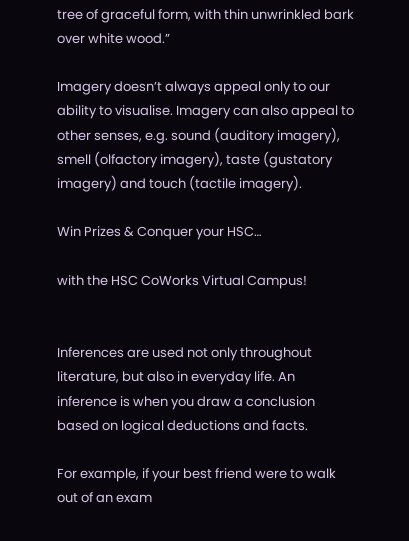tree of graceful form, with thin unwrinkled bark over white wood.”

Imagery doesn’t always appeal only to our ability to visualise. Imagery can also appeal to other senses, e.g. sound (auditory imagery), smell (olfactory imagery), taste (gustatory imagery) and touch (tactile imagery).

Win Prizes & Conquer your HSC…

with the HSC CoWorks Virtual Campus!


Inferences are used not only throughout literature, but also in everyday life. An inference is when you draw a conclusion based on logical deductions and facts.

For example, if your best friend were to walk out of an exam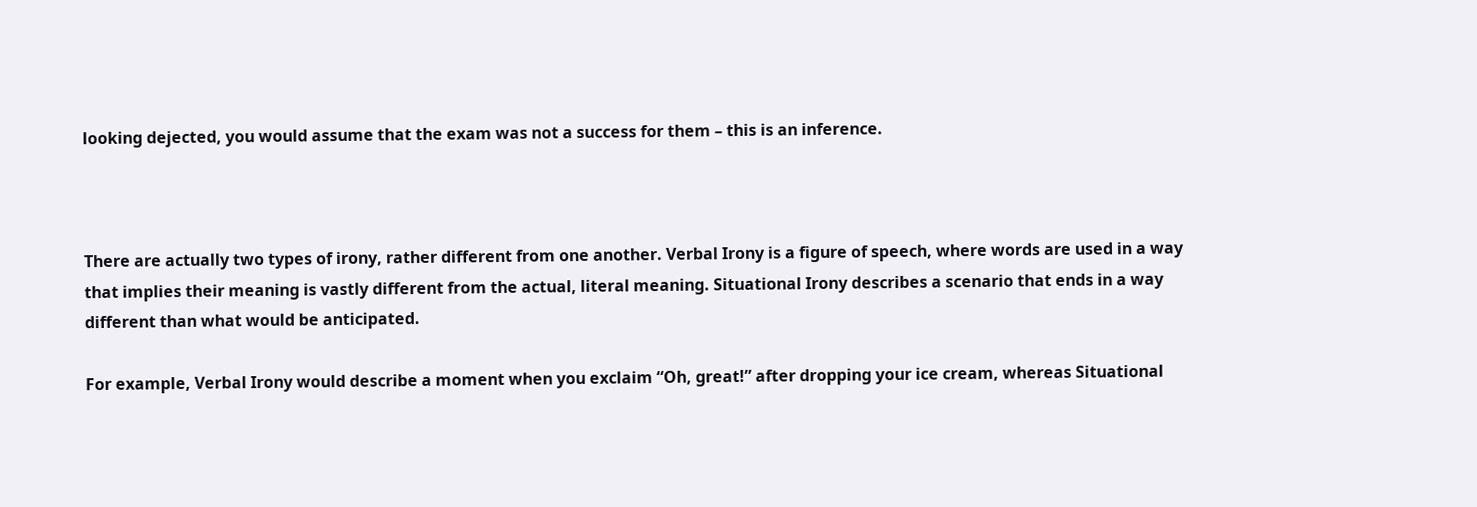looking dejected, you would assume that the exam was not a success for them – this is an inference.



There are actually two types of irony, rather different from one another. Verbal Irony is a figure of speech, where words are used in a way that implies their meaning is vastly different from the actual, literal meaning. Situational Irony describes a scenario that ends in a way different than what would be anticipated.

For example, Verbal Irony would describe a moment when you exclaim “Oh, great!” after dropping your ice cream, whereas Situational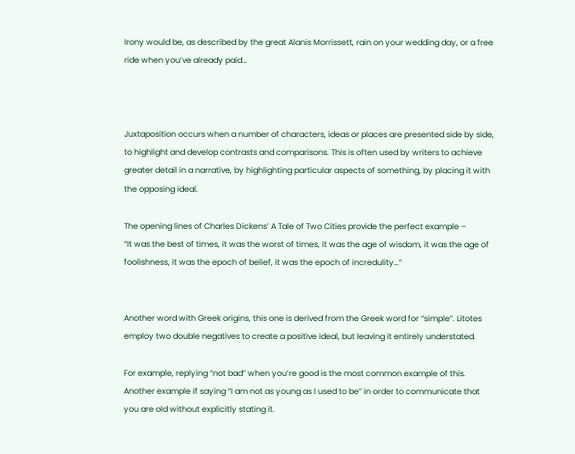Irony would be, as described by the great Alanis Morrissett, rain on your wedding day, or a free ride when you’ve already paid…



Juxtaposition occurs when a number of characters, ideas or places are presented side by side, to highlight and develop contrasts and comparisons. This is often used by writers to achieve greater detail in a narrative, by highlighting particular aspects of something, by placing it with the opposing ideal.

The opening lines of Charles Dickens’ A Tale of Two Cities provide the perfect example –
“It was the best of times, it was the worst of times, it was the age of wisdom, it was the age of foolishness, it was the epoch of belief, it was the epoch of incredulity…”


Another word with Greek origins, this one is derived from the Greek word for “simple”. Litotes employ two double negatives to create a positive ideal, but leaving it entirely understated.

For example, replying “not bad” when you’re good is the most common example of this. Another example if saying “I am not as young as I used to be” in order to communicate that you are old without explicitly stating it.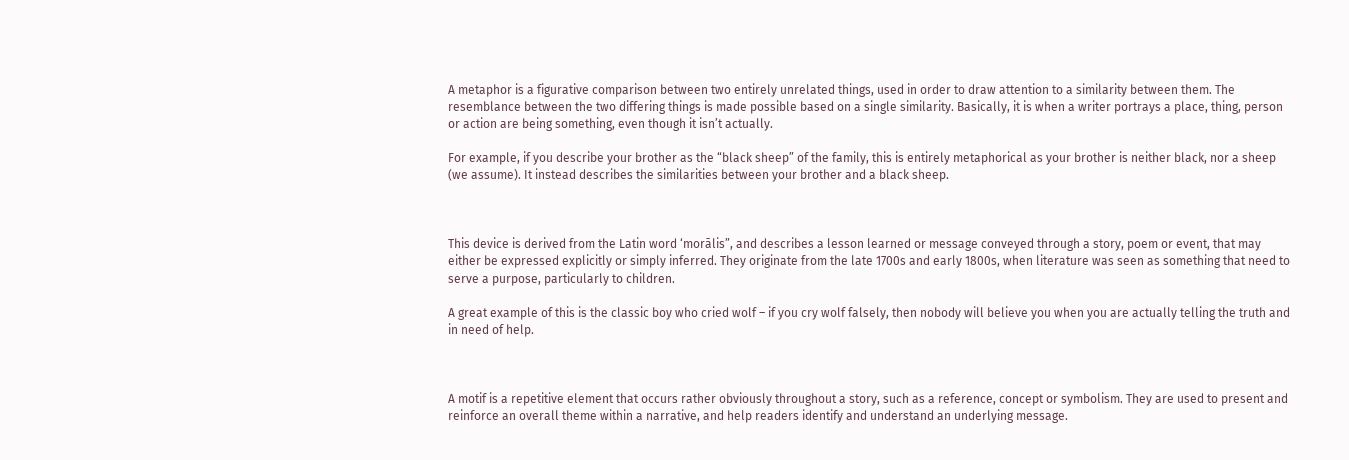A metaphor is a figurative comparison between two entirely unrelated things, used in order to draw attention to a similarity between them. The resemblance between the two differing things is made possible based on a single similarity. Basically, it is when a writer portrays a place, thing, person or action are being something, even though it isn’t actually.

For example, if you describe your brother as the “black sheep” of the family, this is entirely metaphorical as your brother is neither black, nor a sheep (we assume). It instead describes the similarities between your brother and a black sheep.



This device is derived from the Latin word ‘morālis”, and describes a lesson learned or message conveyed through a story, poem or event, that may either be expressed explicitly or simply inferred. They originate from the late 1700s and early 1800s, when literature was seen as something that need to serve a purpose, particularly to children.

A great example of this is the classic boy who cried wolf – if you cry wolf falsely, then nobody will believe you when you are actually telling the truth and in need of help.



A motif is a repetitive element that occurs rather obviously throughout a story, such as a reference, concept or symbolism. They are used to present and reinforce an overall theme within a narrative, and help readers identify and understand an underlying message.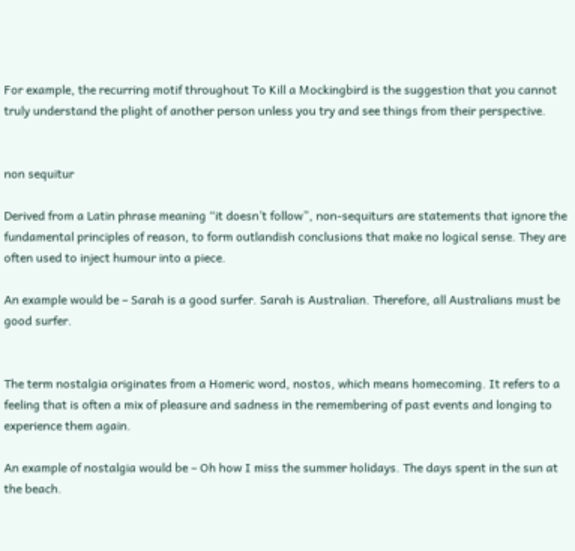For example, the recurring motif throughout To Kill a Mockingbird is the suggestion that you cannot truly understand the plight of another person unless you try and see things from their perspective.


non sequitur

Derived from a Latin phrase meaning “it doesn’t follow”, non-sequiturs are statements that ignore the fundamental principles of reason, to form outlandish conclusions that make no logical sense. They are often used to inject humour into a piece.

An example would be – Sarah is a good surfer. Sarah is Australian. Therefore, all Australians must be good surfer.


The term nostalgia originates from a Homeric word, nostos, which means homecoming. It refers to a feeling that is often a mix of pleasure and sadness in the remembering of past events and longing to experience them again.

An example of nostalgia would be – Oh how I miss the summer holidays. The days spent in the sun at the beach.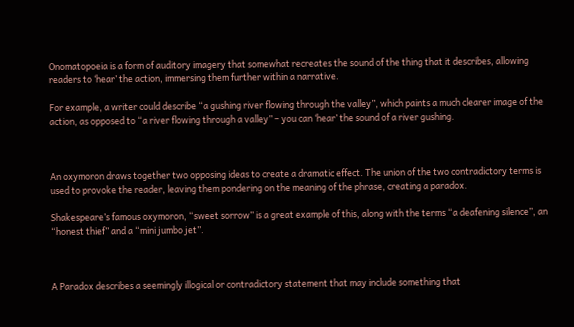Onomatopoeia is a form of auditory imagery that somewhat recreates the sound of the thing that it describes, allowing readers to ‘hear’ the action, immersing them further within a narrative.

For example, a writer could describe “a gushing river flowing through the valley”, which paints a much clearer image of the action, as opposed to “a river flowing through a valley” – you can ‘hear’ the sound of a river gushing.



An oxymoron draws together two opposing ideas to create a dramatic effect. The union of the two contradictory terms is used to provoke the reader, leaving them pondering on the meaning of the phrase, creating a paradox.

Shakespeare’s famous oxymoron, “sweet sorrow” is a great example of this, along with the terms “a deafening silence”, an “honest thief” and a “mini jumbo jet”.



A Paradox describes a seemingly illogical or contradictory statement that may include something that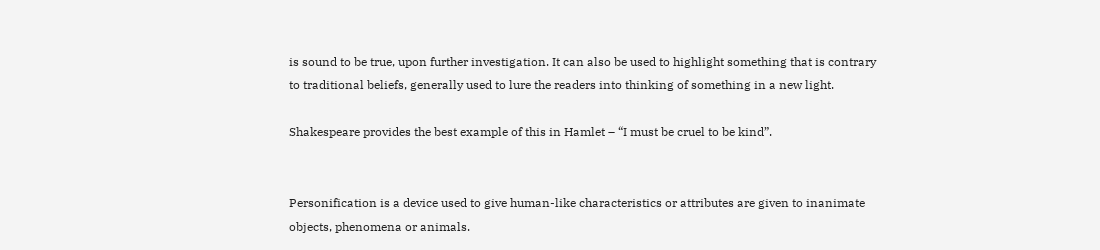is sound to be true, upon further investigation. It can also be used to highlight something that is contrary to traditional beliefs, generally used to lure the readers into thinking of something in a new light.

Shakespeare provides the best example of this in Hamlet – “I must be cruel to be kind”.


Personification is a device used to give human-like characteristics or attributes are given to inanimate objects, phenomena or animals.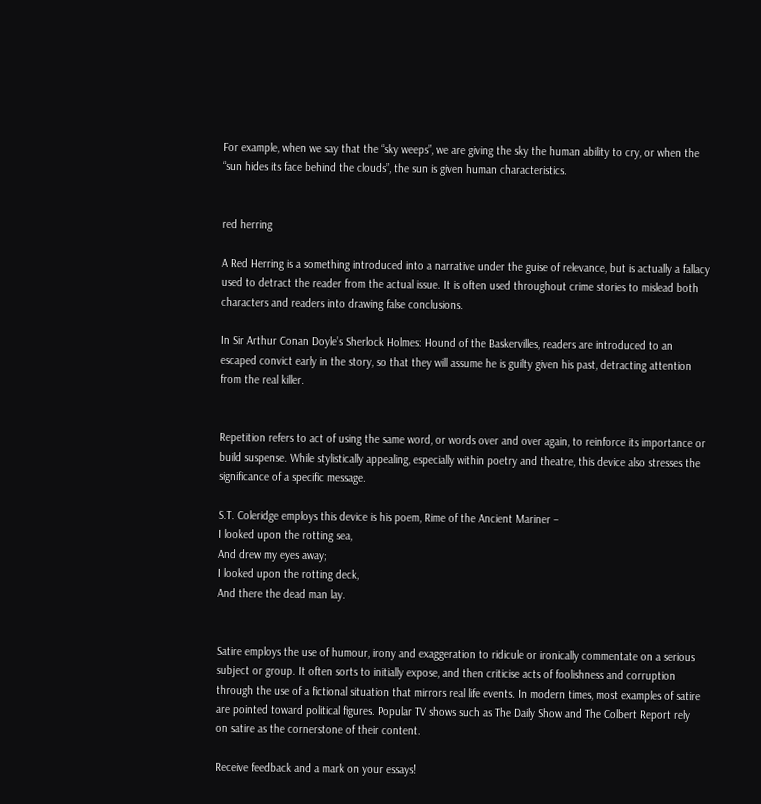For example, when we say that the “sky weeps”, we are giving the sky the human ability to cry, or when the “sun hides its face behind the clouds”, the sun is given human characteristics.


red herring

A Red Herring is a something introduced into a narrative under the guise of relevance, but is actually a fallacy used to detract the reader from the actual issue. It is often used throughout crime stories to mislead both characters and readers into drawing false conclusions.

In Sir Arthur Conan Doyle’s Sherlock Holmes: Hound of the Baskervilles, readers are introduced to an escaped convict early in the story, so that they will assume he is guilty given his past, detracting attention from the real killer.


Repetition refers to act of using the same word, or words over and over again, to reinforce its importance or build suspense. While stylistically appealing, especially within poetry and theatre, this device also stresses the significance of a specific message.

S.T. Coleridge employs this device is his poem, Rime of the Ancient Mariner –
I looked upon the rotting sea,
And drew my eyes away;
I looked upon the rotting deck,
And there the dead man lay.


Satire employs the use of humour, irony and exaggeration to ridicule or ironically commentate on a serious subject or group. It often sorts to initially expose, and then criticise acts of foolishness and corruption through the use of a fictional situation that mirrors real life events. In modern times, most examples of satire are pointed toward political figures. Popular TV shows such as The Daily Show and The Colbert Report rely on satire as the cornerstone of their content.

Receive feedback and a mark on your essays!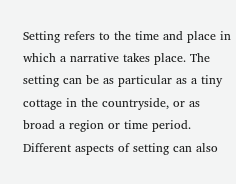Setting refers to the time and place in which a narrative takes place. The setting can be as particular as a tiny cottage in the countryside, or as broad a region or time period. Different aspects of setting can also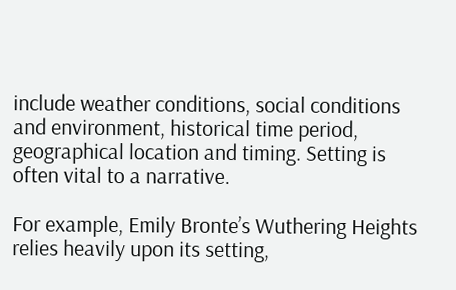include weather conditions, social conditions and environment, historical time period, geographical location and timing. Setting is often vital to a narrative.

For example, Emily Bronte’s Wuthering Heights relies heavily upon its setting,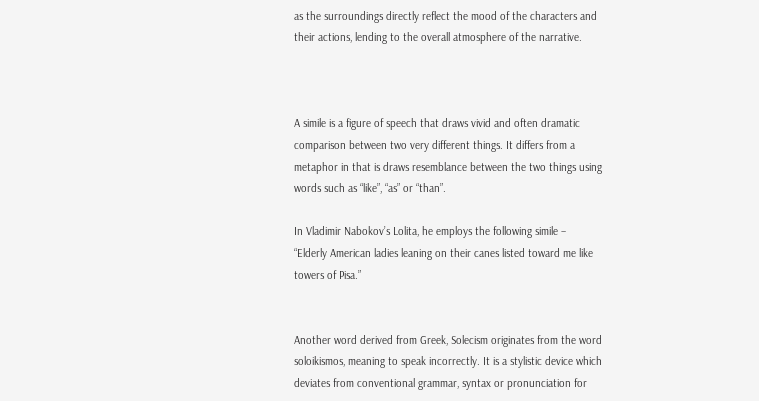as the surroundings directly reflect the mood of the characters and their actions, lending to the overall atmosphere of the narrative.



A simile is a figure of speech that draws vivid and often dramatic comparison between two very different things. It differs from a metaphor in that is draws resemblance between the two things using words such as “like”, “as” or “than”.

In Vladimir Nabokov’s Lolita, he employs the following simile –
“Elderly American ladies leaning on their canes listed toward me like towers of Pisa.”


Another word derived from Greek, Solecism originates from the word soloikismos, meaning to speak incorrectly. It is a stylistic device which deviates from conventional grammar, syntax or pronunciation for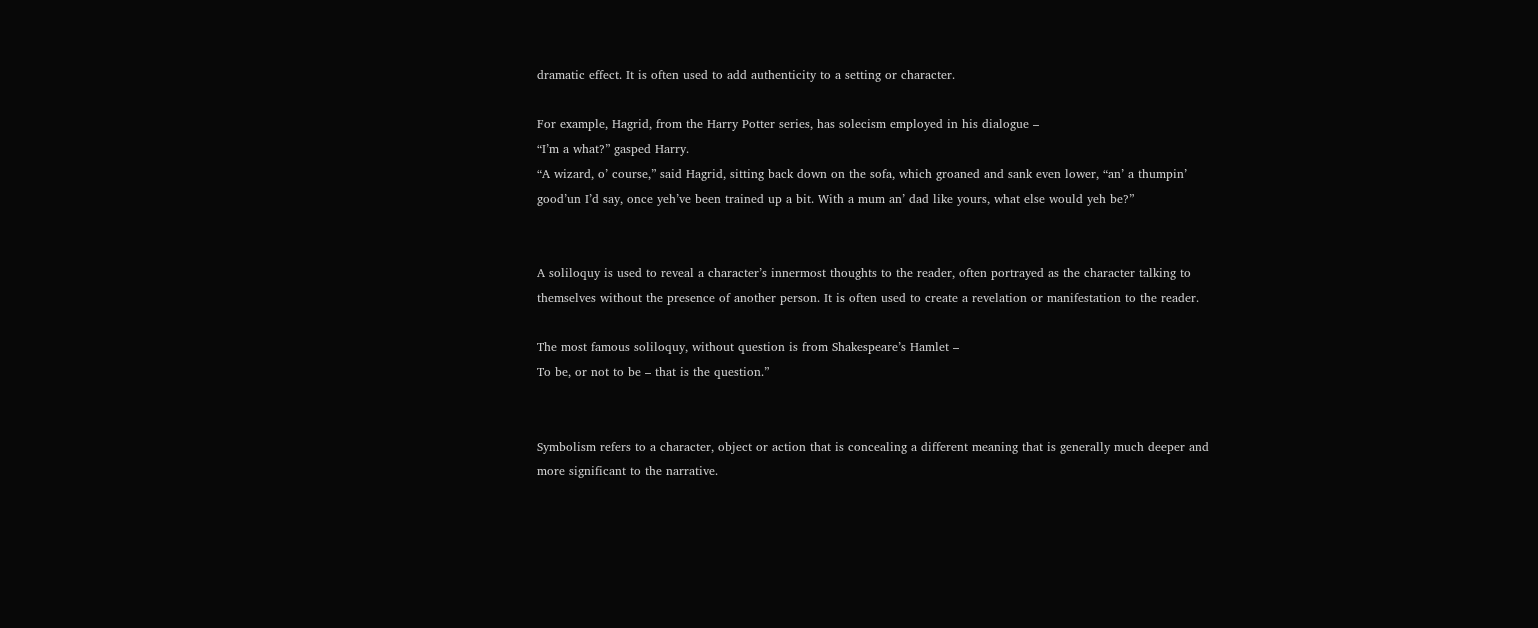dramatic effect. It is often used to add authenticity to a setting or character.

For example, Hagrid, from the Harry Potter series, has solecism employed in his dialogue –
“I’m a what?” gasped Harry.
“A wizard, o’ course,” said Hagrid, sitting back down on the sofa, which groaned and sank even lower, “an’ a thumpin’ good’un I’d say, once yeh’ve been trained up a bit. With a mum an’ dad like yours, what else would yeh be?”


A soliloquy is used to reveal a character’s innermost thoughts to the reader, often portrayed as the character talking to themselves without the presence of another person. It is often used to create a revelation or manifestation to the reader.

The most famous soliloquy, without question is from Shakespeare’s Hamlet –
To be, or not to be – that is the question.”


Symbolism refers to a character, object or action that is concealing a different meaning that is generally much deeper and more significant to the narrative.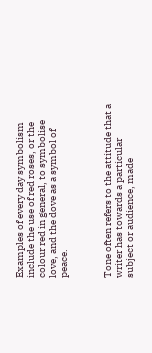Examples of every day symbolism include the use of red roses, or the colour red in general, to symbolise love, and the dove as a symbol of peace.



Tone often refers to the attitude that a writer has towards a particular subject or audience, made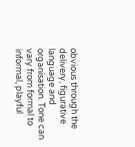obvious through the delivery, figurative language and organisation. Tone can vary from formal to informal, playful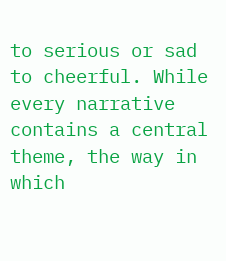to serious or sad to cheerful. While every narrative contains a central theme, the way in which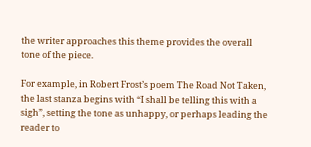the writer approaches this theme provides the overall tone of the piece.

For example, in Robert Frost’s poem The Road Not Taken, the last stanza begins with “I shall be telling this with a sigh”, setting the tone as unhappy, or perhaps leading the reader to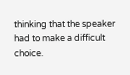thinking that the speaker had to make a difficult choice.